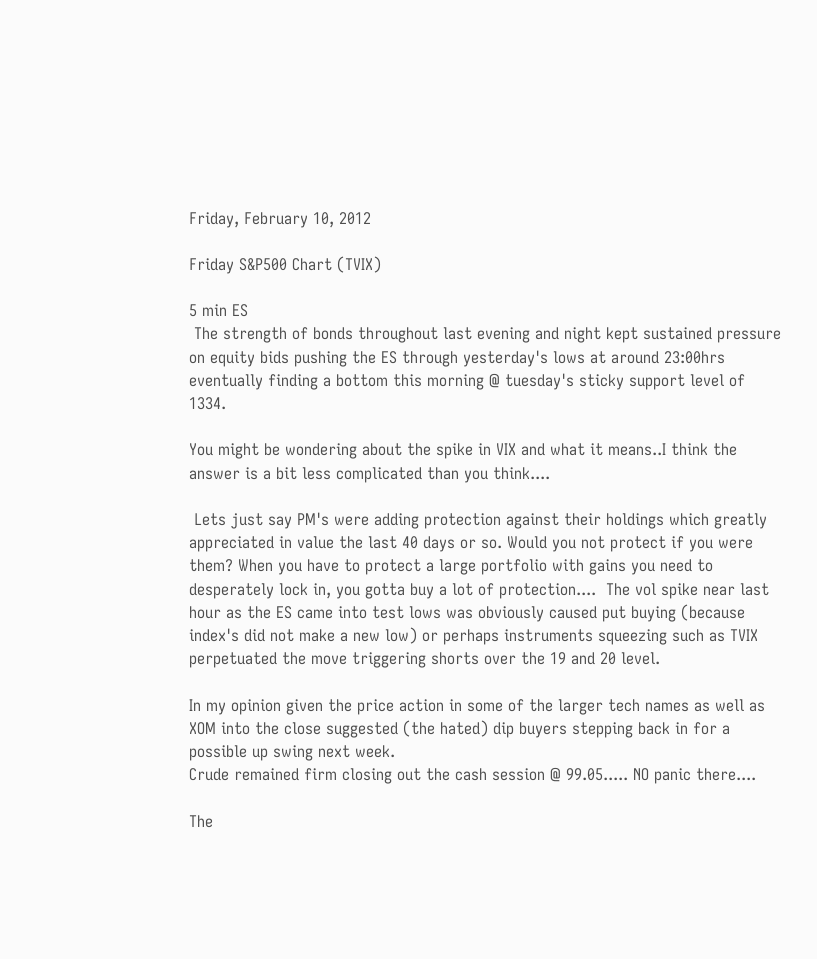Friday, February 10, 2012

Friday S&P500 Chart (TVIX)

5 min ES
 The strength of bonds throughout last evening and night kept sustained pressure on equity bids pushing the ES through yesterday's lows at around 23:00hrs eventually finding a bottom this morning @ tuesday's sticky support level of 1334.

You might be wondering about the spike in VIX and what it means..I think the answer is a bit less complicated than you think....

 Lets just say PM's were adding protection against their holdings which greatly appreciated in value the last 40 days or so. Would you not protect if you were them? When you have to protect a large portfolio with gains you need to desperately lock in, you gotta buy a lot of protection....  The vol spike near last hour as the ES came into test lows was obviously caused put buying (because index's did not make a new low) or perhaps instruments squeezing such as TVIX perpetuated the move triggering shorts over the 19 and 20 level.

In my opinion given the price action in some of the larger tech names as well as XOM into the close suggested (the hated) dip buyers stepping back in for a possible up swing next week.
Crude remained firm closing out the cash session @ 99.05..... NO panic there....

The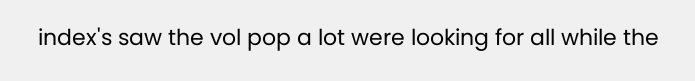index's saw the vol pop a lot were looking for all while the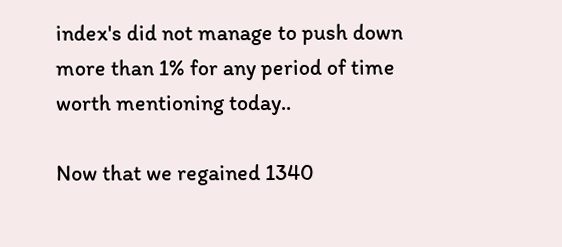index's did not manage to push down more than 1% for any period of time worth mentioning today..

Now that we regained 1340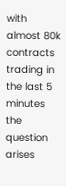with almost 80k contracts trading in the last 5 minutes the question arises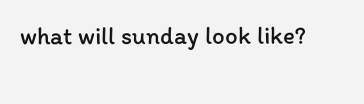what will sunday look like?